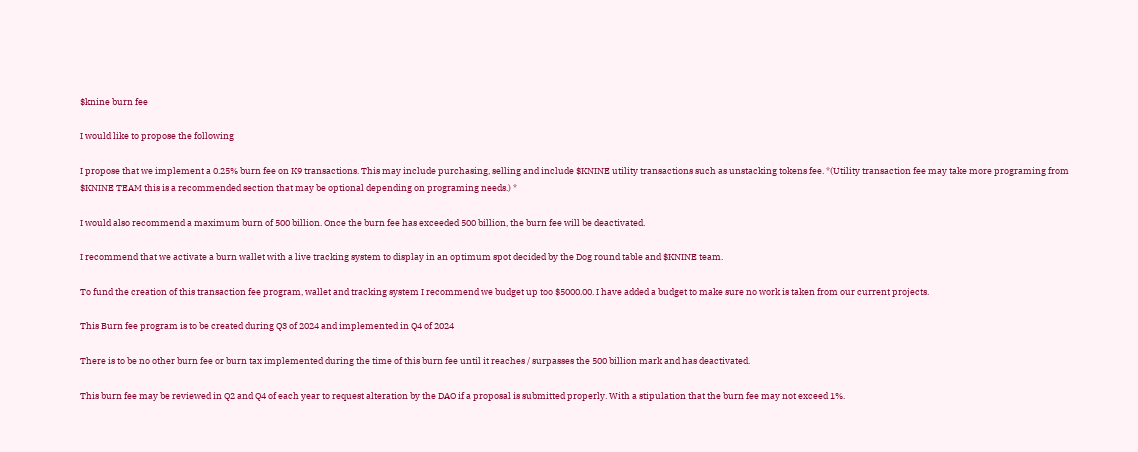$knine burn fee

I would like to propose the following

I propose that we implement a 0.25% burn fee on K9 transactions. This may include purchasing, selling and include $KNINE utility transactions such as unstacking tokens fee. *(Utility transaction fee may take more programing from $KNINE TEAM this is a recommended section that may be optional depending on programing needs.) *

I would also recommend a maximum burn of 500 billion. Once the burn fee has exceeded 500 billion, the burn fee will be deactivated.

I recommend that we activate a burn wallet with a live tracking system to display in an optimum spot decided by the Dog round table and $KNINE team.

To fund the creation of this transaction fee program, wallet and tracking system I recommend we budget up too $5000.00. I have added a budget to make sure no work is taken from our current projects.

This Burn fee program is to be created during Q3 of 2024 and implemented in Q4 of 2024

There is to be no other burn fee or burn tax implemented during the time of this burn fee until it reaches / surpasses the 500 billion mark and has deactivated.

This burn fee may be reviewed in Q2 and Q4 of each year to request alteration by the DAO if a proposal is submitted properly. With a stipulation that the burn fee may not exceed 1%.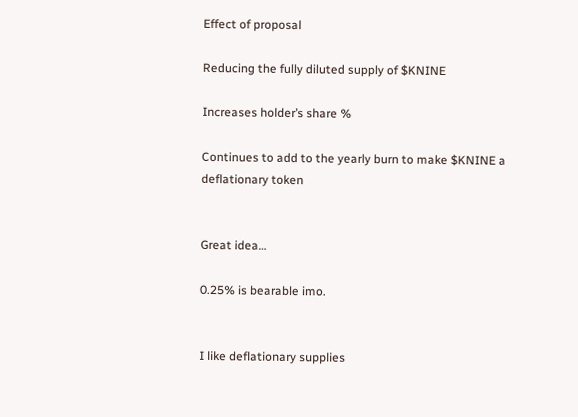Effect of proposal

Reducing the fully diluted supply of $KNINE

Increases holder’s share %

Continues to add to the yearly burn to make $KNINE a deflationary token


Great idea…

0.25% is bearable imo.


I like deflationary supplies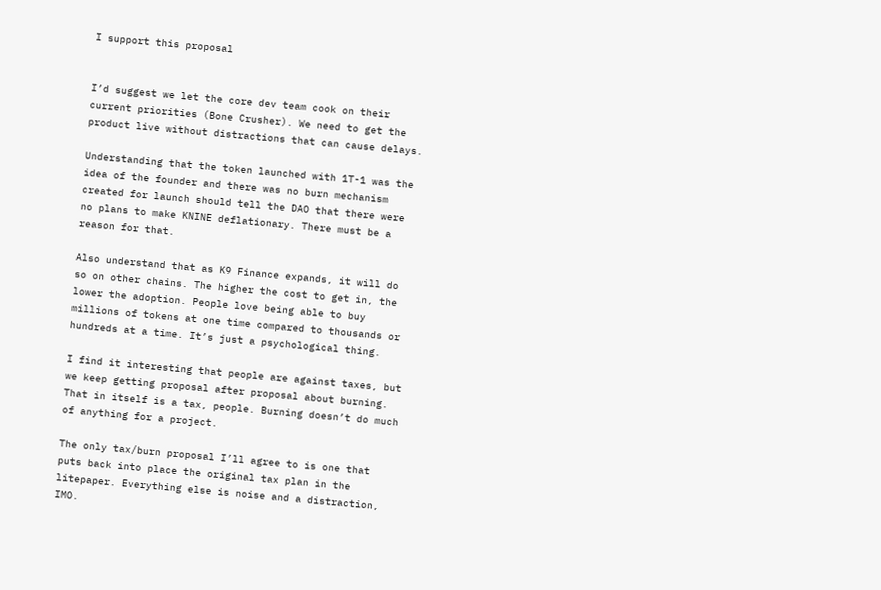I support this proposal


I’d suggest we let the core dev team cook on their current priorities (Bone Crusher). We need to get the product live without distractions that can cause delays.

Understanding that the token launched with 1T-1 was the idea of the founder and there was no burn mechanism created for launch should tell the DAO that there were no plans to make KNINE deflationary. There must be a reason for that.

Also understand that as K9 Finance expands, it will do so on other chains. The higher the cost to get in, the lower the adoption. People love being able to buy millions of tokens at one time compared to thousands or hundreds at a time. It’s just a psychological thing.

I find it interesting that people are against taxes, but we keep getting proposal after proposal about burning. That in itself is a tax, people. Burning doesn’t do much of anything for a project.

The only tax/burn proposal I’ll agree to is one that puts back into place the original tax plan in the litepaper. Everything else is noise and a distraction, IMO.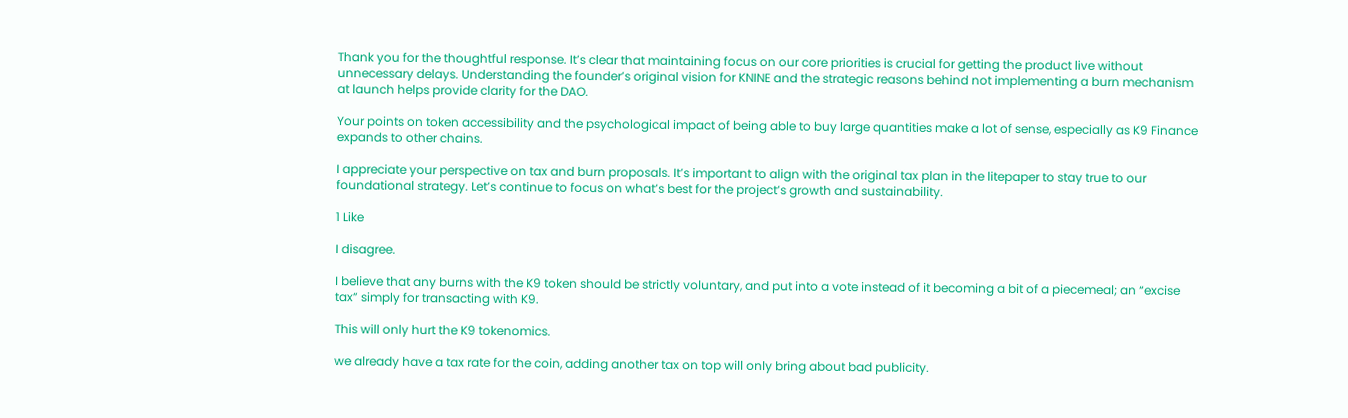Thank you for the thoughtful response. It’s clear that maintaining focus on our core priorities is crucial for getting the product live without unnecessary delays. Understanding the founder’s original vision for KNINE and the strategic reasons behind not implementing a burn mechanism at launch helps provide clarity for the DAO.

Your points on token accessibility and the psychological impact of being able to buy large quantities make a lot of sense, especially as K9 Finance expands to other chains.

I appreciate your perspective on tax and burn proposals. It’s important to align with the original tax plan in the litepaper to stay true to our foundational strategy. Let’s continue to focus on what’s best for the project’s growth and sustainability.

1 Like

I disagree.

I believe that any burns with the K9 token should be strictly voluntary, and put into a vote instead of it becoming a bit of a piecemeal; an “excise tax” simply for transacting with K9.

This will only hurt the K9 tokenomics.

we already have a tax rate for the coin, adding another tax on top will only bring about bad publicity.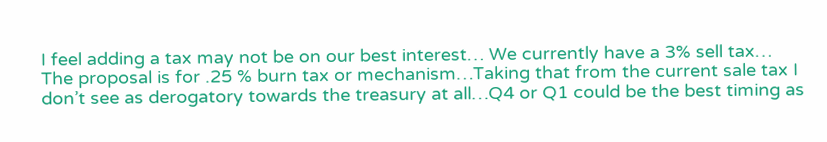I feel adding a tax may not be on our best interest… We currently have a 3% sell tax… The proposal is for .25 % burn tax or mechanism…Taking that from the current sale tax I don’t see as derogatory towards the treasury at all…Q4 or Q1 could be the best timing as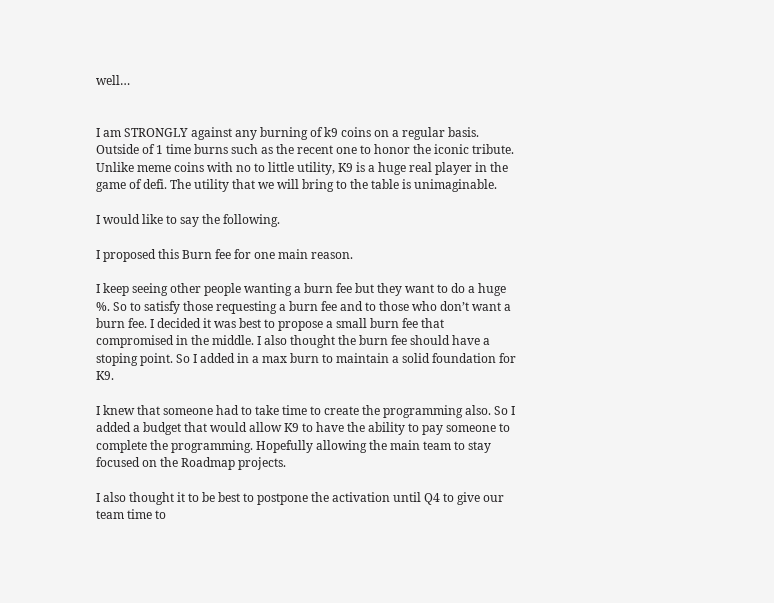well…


I am STRONGLY against any burning of k9 coins on a regular basis. Outside of 1 time burns such as the recent one to honor the iconic tribute. Unlike meme coins with no to little utility, K9 is a huge real player in the game of defi. The utility that we will bring to the table is unimaginable.

I would like to say the following.

I proposed this Burn fee for one main reason.

I keep seeing other people wanting a burn fee but they want to do a huge %. So to satisfy those requesting a burn fee and to those who don’t want a burn fee. I decided it was best to propose a small burn fee that compromised in the middle. I also thought the burn fee should have a stoping point. So I added in a max burn to maintain a solid foundation for K9.

I knew that someone had to take time to create the programming also. So I added a budget that would allow K9 to have the ability to pay someone to complete the programming. Hopefully allowing the main team to stay focused on the Roadmap projects.

I also thought it to be best to postpone the activation until Q4 to give our team time to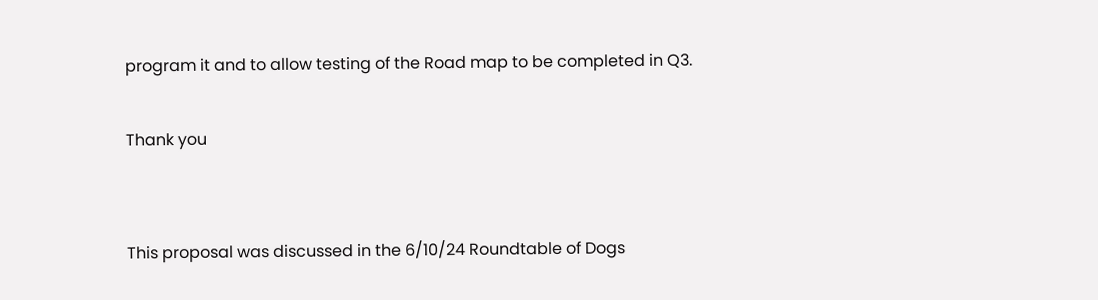program it and to allow testing of the Road map to be completed in Q3.

Thank you


This proposal was discussed in the 6/10/24 Roundtable of Dogs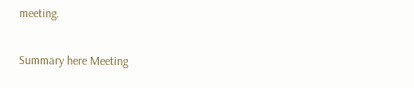meeting.

Summary here Meeting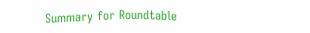Summary for Roundtable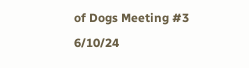of Dogs Meeting #3 6/10/24